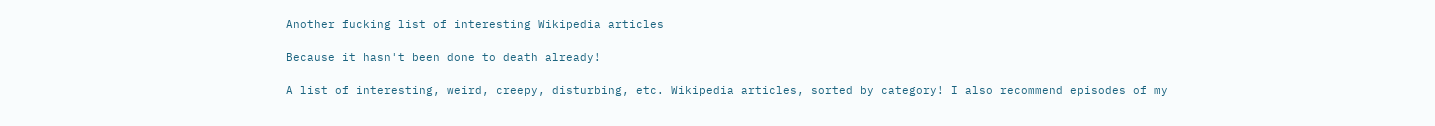Another fucking list of interesting Wikipedia articles

Because it hasn't been done to death already!

A list of interesting, weird, creepy, disturbing, etc. Wikipedia articles, sorted by category! I also recommend episodes of my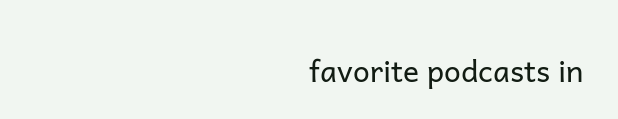favorite podcasts in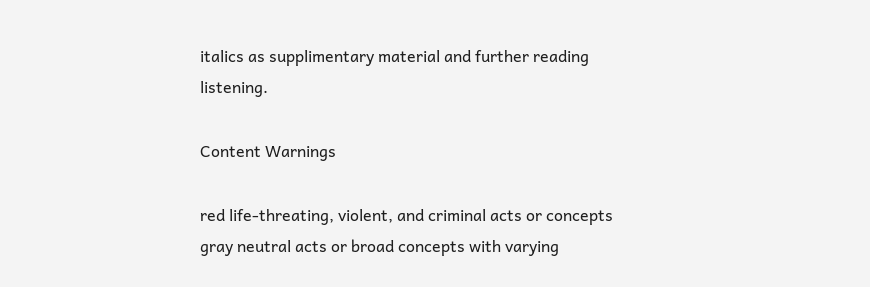italics as supplimentary material and further reading listening.

Content Warnings

red life-threating, violent, and criminal acts or concepts
gray neutral acts or broad concepts with varying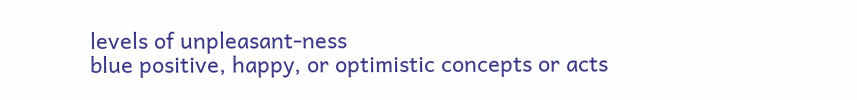levels of unpleasant-ness
blue positive, happy, or optimistic concepts or acts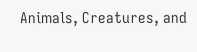Animals, Creatures, and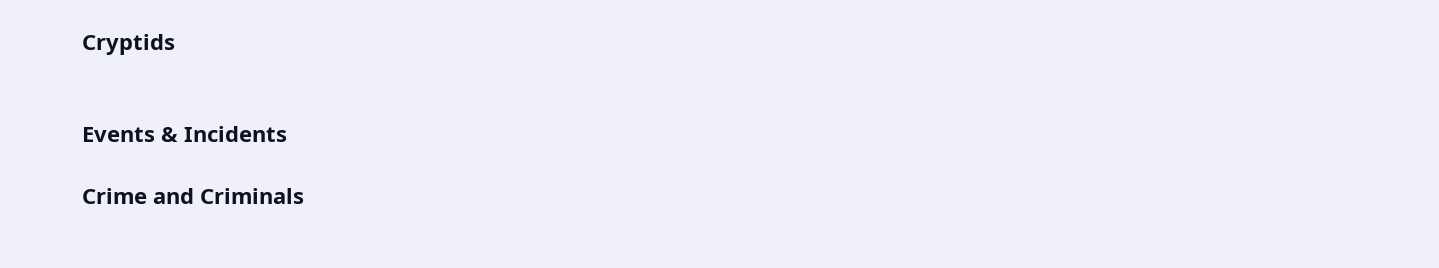Cryptids


Events & Incidents

Crime and Criminals